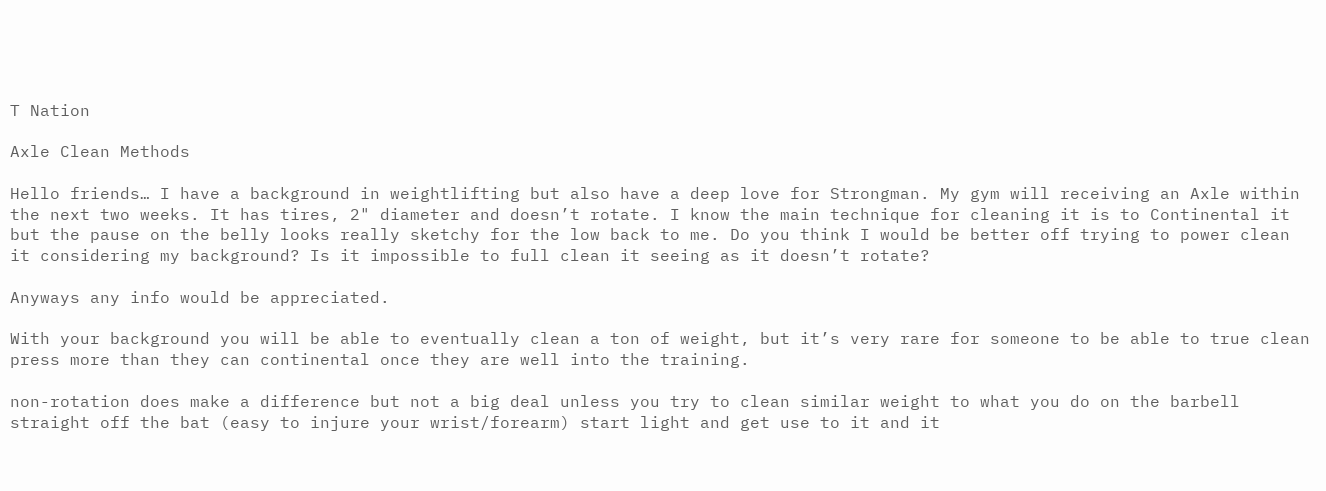T Nation

Axle Clean Methods

Hello friends… I have a background in weightlifting but also have a deep love for Strongman. My gym will receiving an Axle within the next two weeks. It has tires, 2" diameter and doesn’t rotate. I know the main technique for cleaning it is to Continental it but the pause on the belly looks really sketchy for the low back to me. Do you think I would be better off trying to power clean it considering my background? Is it impossible to full clean it seeing as it doesn’t rotate?

Anyways any info would be appreciated.

With your background you will be able to eventually clean a ton of weight, but it’s very rare for someone to be able to true clean press more than they can continental once they are well into the training.

non-rotation does make a difference but not a big deal unless you try to clean similar weight to what you do on the barbell straight off the bat (easy to injure your wrist/forearm) start light and get use to it and it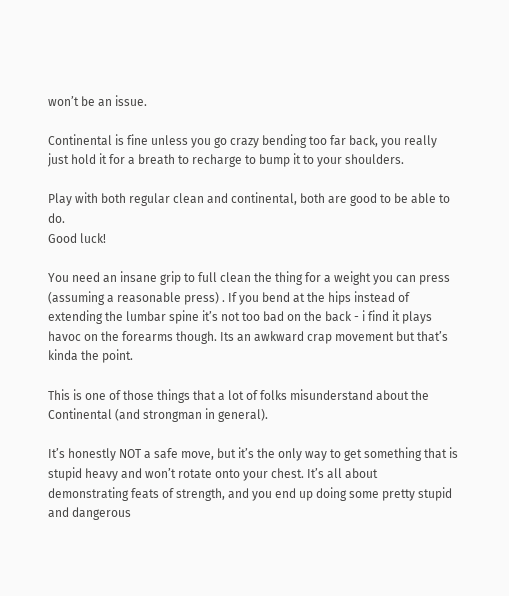won’t be an issue.

Continental is fine unless you go crazy bending too far back, you really just hold it for a breath to recharge to bump it to your shoulders.

Play with both regular clean and continental, both are good to be able to do.
Good luck!

You need an insane grip to full clean the thing for a weight you can press (assuming a reasonable press) . If you bend at the hips instead of extending the lumbar spine it’s not too bad on the back - i find it plays havoc on the forearms though. Its an awkward crap movement but that’s kinda the point.

This is one of those things that a lot of folks misunderstand about the Continental (and strongman in general).

It’s honestly NOT a safe move, but it’s the only way to get something that is stupid heavy and won’t rotate onto your chest. It’s all about demonstrating feats of strength, and you end up doing some pretty stupid and dangerous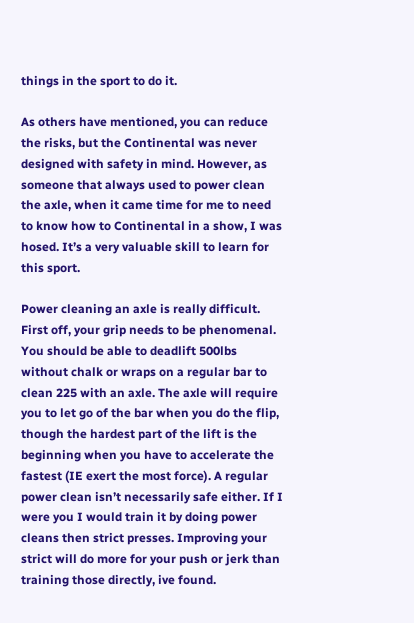things in the sport to do it.

As others have mentioned, you can reduce the risks, but the Continental was never designed with safety in mind. However, as someone that always used to power clean the axle, when it came time for me to need to know how to Continental in a show, I was hosed. It’s a very valuable skill to learn for this sport.

Power cleaning an axle is really difficult. First off, your grip needs to be phenomenal. You should be able to deadlift 500lbs without chalk or wraps on a regular bar to clean 225 with an axle. The axle will require you to let go of the bar when you do the flip, though the hardest part of the lift is the beginning when you have to accelerate the fastest (IE exert the most force). A regular power clean isn’t necessarily safe either. If I were you I would train it by doing power cleans then strict presses. Improving your strict will do more for your push or jerk than training those directly, ive found.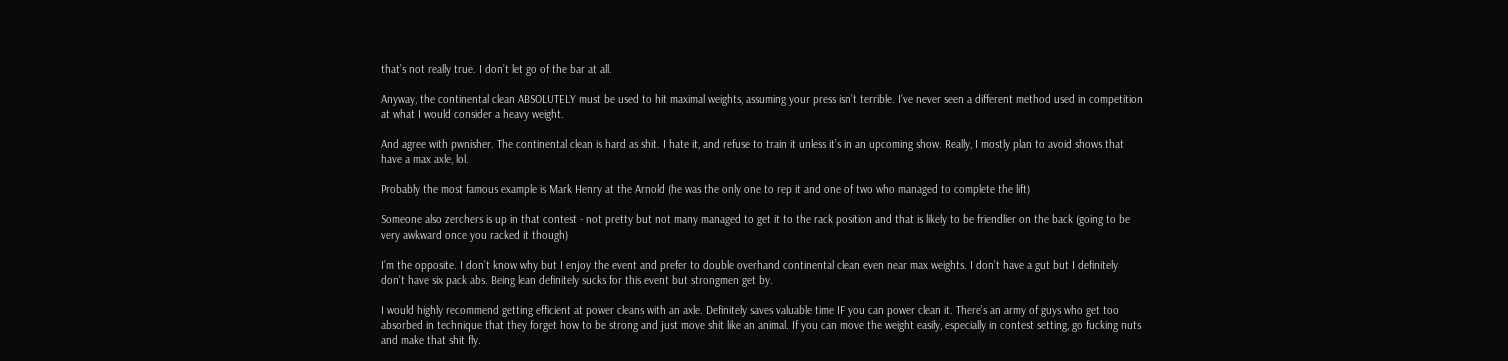that’s not really true. I don’t let go of the bar at all.

Anyway, the continental clean ABSOLUTELY must be used to hit maximal weights, assuming your press isn’t terrible. I’ve never seen a different method used in competition at what I would consider a heavy weight.

And agree with pwnisher. The continental clean is hard as shit. I hate it, and refuse to train it unless it’s in an upcoming show. Really, I mostly plan to avoid shows that have a max axle, lol.

Probably the most famous example is Mark Henry at the Arnold (he was the only one to rep it and one of two who managed to complete the lift)

Someone also zerchers is up in that contest - not pretty but not many managed to get it to the rack position and that is likely to be friendlier on the back (going to be very awkward once you racked it though)

I’m the opposite. I don’t know why but I enjoy the event and prefer to double overhand continental clean even near max weights. I don’t have a gut but I definitely don’t have six pack abs. Being lean definitely sucks for this event but strongmen get by.

I would highly recommend getting efficient at power cleans with an axle. Definitely saves valuable time IF you can power clean it. There’s an army of guys who get too absorbed in technique that they forget how to be strong and just move shit like an animal. If you can move the weight easily, especially in contest setting, go fucking nuts and make that shit fly.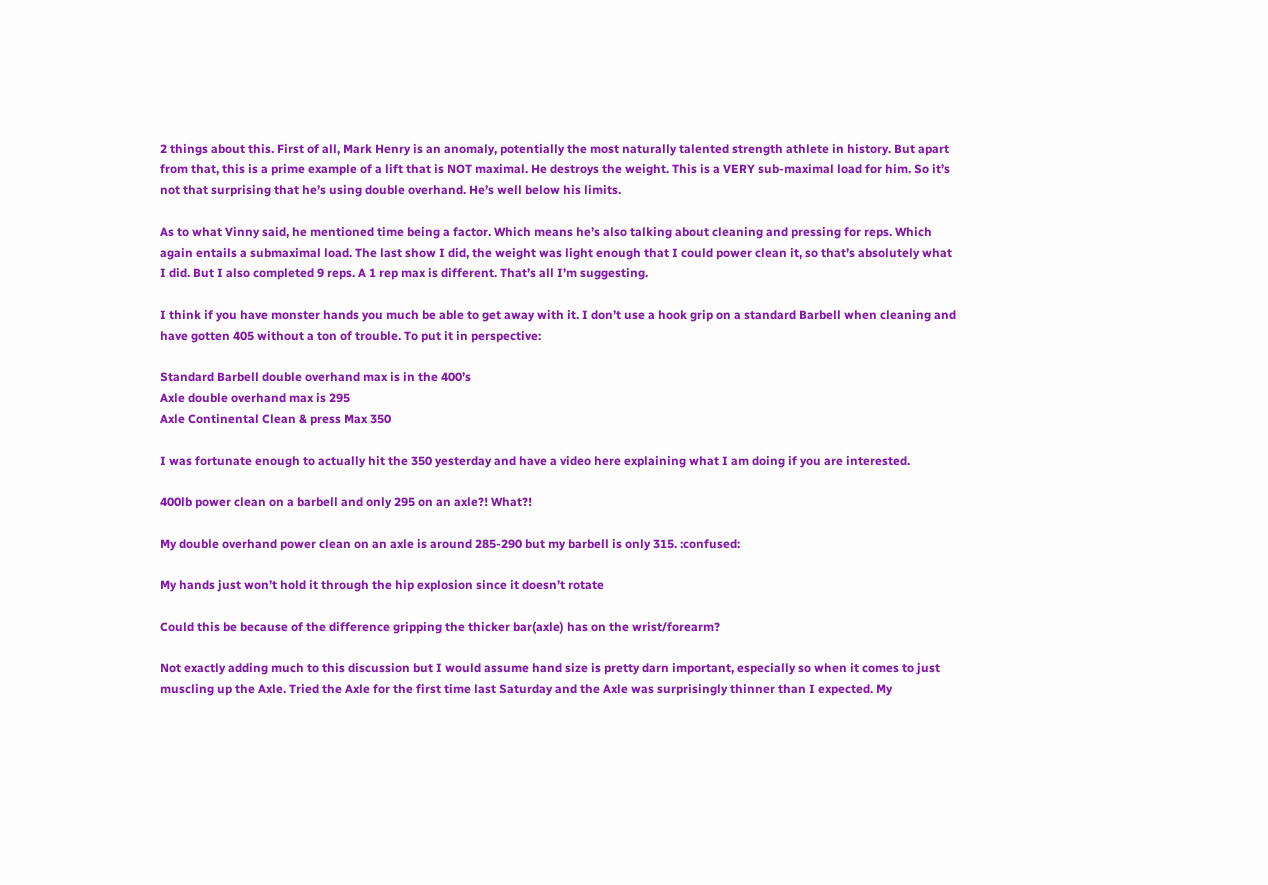2 things about this. First of all, Mark Henry is an anomaly, potentially the most naturally talented strength athlete in history. But apart from that, this is a prime example of a lift that is NOT maximal. He destroys the weight. This is a VERY sub-maximal load for him. So it’s not that surprising that he’s using double overhand. He’s well below his limits.

As to what Vinny said, he mentioned time being a factor. Which means he’s also talking about cleaning and pressing for reps. Which again entails a submaximal load. The last show I did, the weight was light enough that I could power clean it, so that’s absolutely what I did. But I also completed 9 reps. A 1 rep max is different. That’s all I’m suggesting.

I think if you have monster hands you much be able to get away with it. I don’t use a hook grip on a standard Barbell when cleaning and have gotten 405 without a ton of trouble. To put it in perspective:

Standard Barbell double overhand max is in the 400’s
Axle double overhand max is 295
Axle Continental Clean & press Max 350

I was fortunate enough to actually hit the 350 yesterday and have a video here explaining what I am doing if you are interested.

400lb power clean on a barbell and only 295 on an axle?! What?!

My double overhand power clean on an axle is around 285-290 but my barbell is only 315. :confused:

My hands just won’t hold it through the hip explosion since it doesn’t rotate

Could this be because of the difference gripping the thicker bar(axle) has on the wrist/forearm?

Not exactly adding much to this discussion but I would assume hand size is pretty darn important, especially so when it comes to just muscling up the Axle. Tried the Axle for the first time last Saturday and the Axle was surprisingly thinner than I expected. My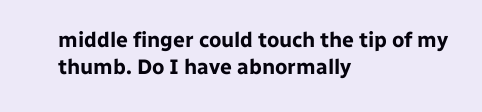middle finger could touch the tip of my thumb. Do I have abnormally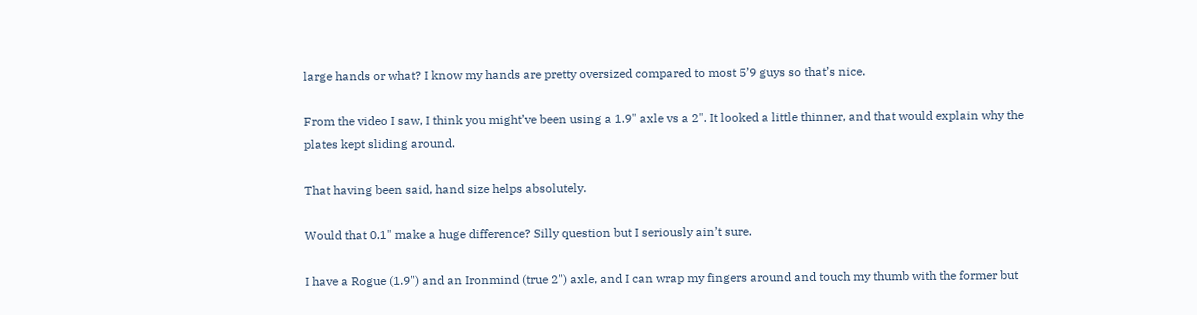large hands or what? I know my hands are pretty oversized compared to most 5’9 guys so that’s nice.

From the video I saw, I think you might’ve been using a 1.9" axle vs a 2". It looked a little thinner, and that would explain why the plates kept sliding around.

That having been said, hand size helps absolutely.

Would that 0.1" make a huge difference? Silly question but I seriously ain’t sure.

I have a Rogue (1.9") and an Ironmind (true 2") axle, and I can wrap my fingers around and touch my thumb with the former but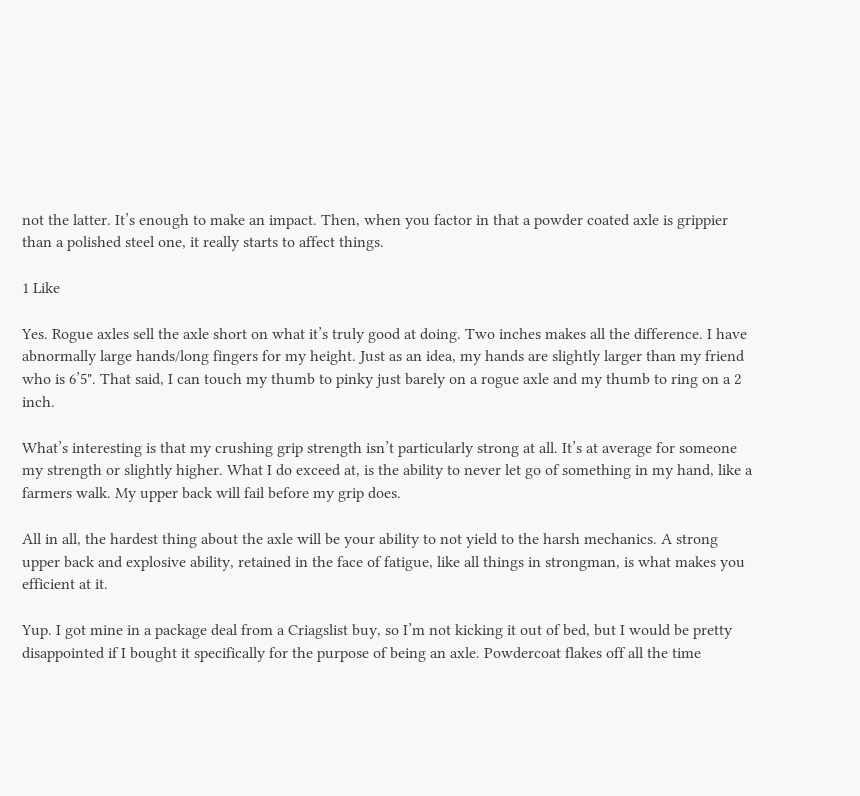not the latter. It’s enough to make an impact. Then, when you factor in that a powder coated axle is grippier than a polished steel one, it really starts to affect things.

1 Like

Yes. Rogue axles sell the axle short on what it’s truly good at doing. Two inches makes all the difference. I have abnormally large hands/long fingers for my height. Just as an idea, my hands are slightly larger than my friend who is 6’5". That said, I can touch my thumb to pinky just barely on a rogue axle and my thumb to ring on a 2 inch.

What’s interesting is that my crushing grip strength isn’t particularly strong at all. It’s at average for someone my strength or slightly higher. What I do exceed at, is the ability to never let go of something in my hand, like a farmers walk. My upper back will fail before my grip does.

All in all, the hardest thing about the axle will be your ability to not yield to the harsh mechanics. A strong upper back and explosive ability, retained in the face of fatigue, like all things in strongman, is what makes you efficient at it.

Yup. I got mine in a package deal from a Criagslist buy, so I’m not kicking it out of bed, but I would be pretty disappointed if I bought it specifically for the purpose of being an axle. Powdercoat flakes off all the time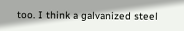too. I think a galvanized steel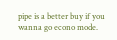pipe is a better buy if you wanna go econo mode.